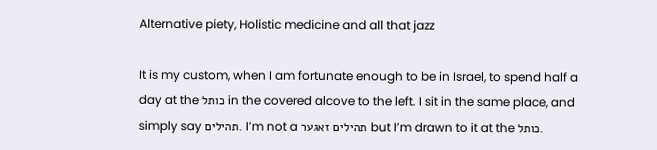Alternative piety, Holistic medicine and all that jazz

It is my custom, when I am fortunate enough to be in Israel, to spend half a day at the כותל in the covered alcove to the left. I sit in the same place, and simply say תהילים. I’m not a תהילים זאגער but I’m drawn to it at the כותל.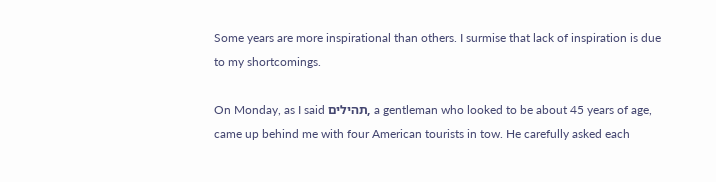Some years are more inspirational than others. I surmise that lack of inspiration is due to my shortcomings.

On Monday, as I said תהילים, a gentleman who looked to be about 45 years of age, came up behind me with four American tourists in tow. He carefully asked each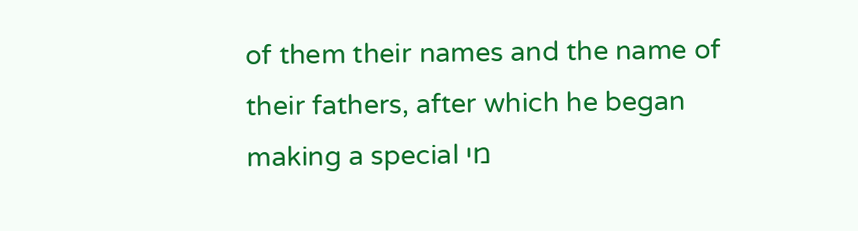of them their names and the name of their fathers, after which he began making a special מי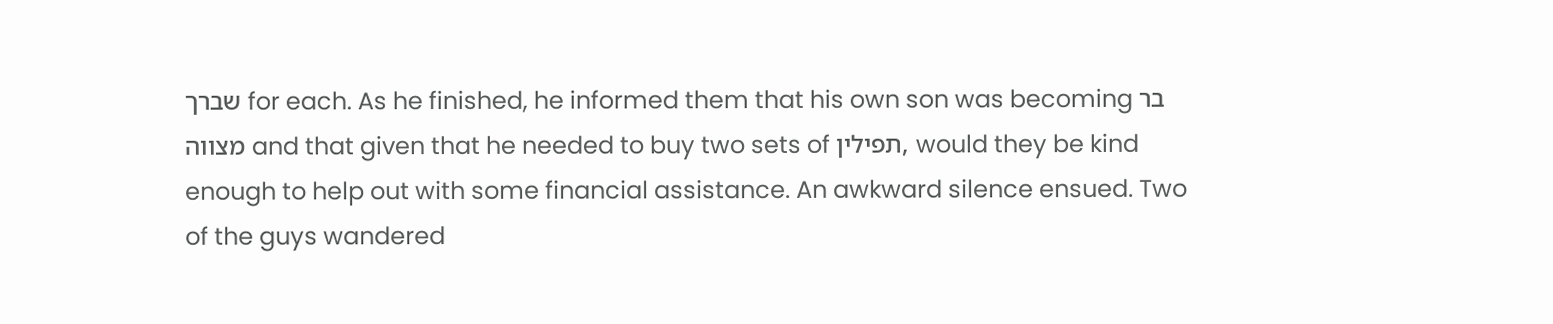שברך for each. As he finished, he informed them that his own son was becoming בר מצווה and that given that he needed to buy two sets of תפילין, would they be kind enough to help out with some financial assistance. An awkward silence ensued. Two of the guys wandered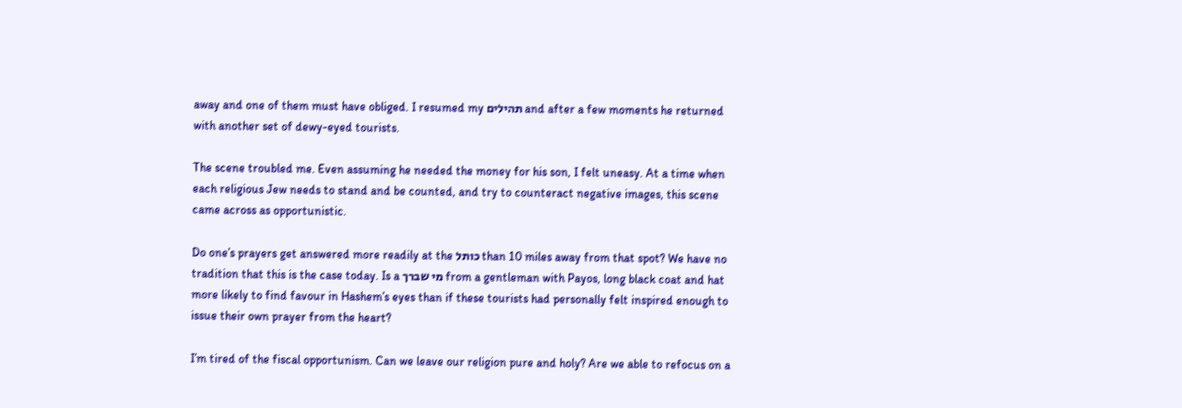away and one of them must have obliged. I resumed my תהילים and after a few moments he returned with another set of dewy-eyed tourists.

The scene troubled me. Even assuming he needed the money for his son, I felt uneasy. At a time when each religious Jew needs to stand and be counted, and try to counteract negative images, this scene came across as opportunistic.

Do one’s prayers get answered more readily at the כותל than 10 miles away from that spot? We have no tradition that this is the case today. Is a מי שברך from a gentleman with Payos, long black coat and hat more likely to find favour in Hashem’s eyes than if these tourists had personally felt inspired enough to issue their own prayer from the heart?

I’m tired of the fiscal opportunism. Can we leave our religion pure and holy? Are we able to refocus on a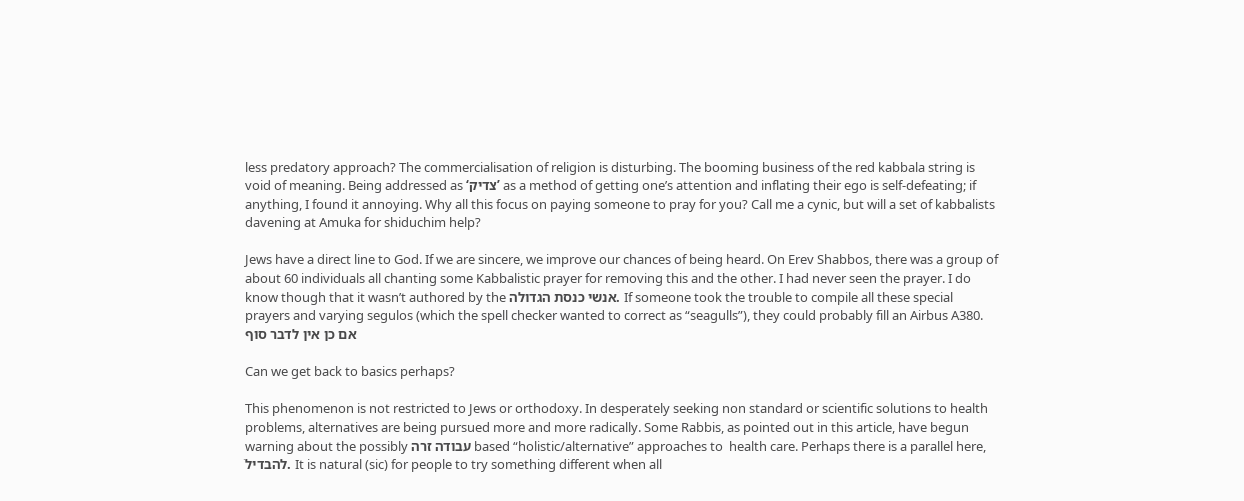less predatory approach? The commercialisation of religion is disturbing. The booming business of the red kabbala string is void of meaning. Being addressed as ‘צדיק’ as a method of getting one’s attention and inflating their ego is self-defeating; if anything, I found it annoying. Why all this focus on paying someone to pray for you? Call me a cynic, but will a set of kabbalists davening at Amuka for shiduchim help?

Jews have a direct line to God. If we are sincere, we improve our chances of being heard. On Erev Shabbos, there was a group of about 60 individuals all chanting some Kabbalistic prayer for removing this and the other. I had never seen the prayer. I do know though that it wasn’t authored by the אנשי כנסת הגדולה. If someone took the trouble to compile all these special prayers and varying segulos (which the spell checker wanted to correct as “seagulls”), they could probably fill an Airbus A380. אם כן אין לדבר סוף

Can we get back to basics perhaps?

This phenomenon is not restricted to Jews or orthodoxy. In desperately seeking non standard or scientific solutions to health problems, alternatives are being pursued more and more radically. Some Rabbis, as pointed out in this article, have begun warning about the possibly עבודה זרה based “holistic/alternative” approaches to  health care. Perhaps there is a parallel here, להבדילֹ. It is natural (sic) for people to try something different when all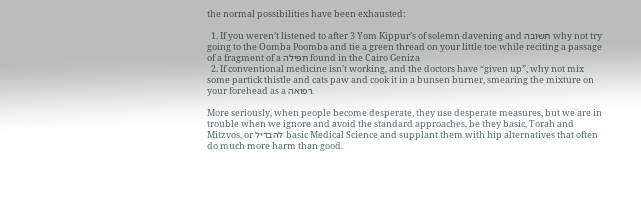the normal possibilities have been exhausted:

  1. If you weren’t listened to after 3 Yom Kippur’s of solemn davening and תשובה why not try going to the Oomba Poomba and tie a green thread on your little toe while reciting a passage of a fragment of a תפילה found in the Cairo Geniza
  2. If conventional medicine isn’t working, and the doctors have “given up”, why not mix some partick thistle and cats paw and cook it in a bunsen burner, smearing the mixture on your forehead as a רפואה.

More seriously, when people become desperate, they use desperate measures, but we are in trouble when we ignore and avoid the standard approaches, be they basic, Torah and Mitzvos, or להבדיל basic Medical Science and supplant them with hip alternatives that often do much more harm than good.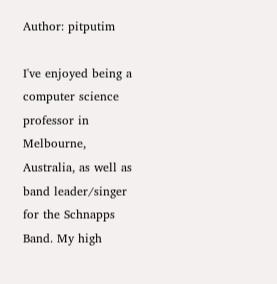Author: pitputim

I've enjoyed being a computer science professor in Melbourne, Australia, as well as band leader/singer for the Schnapps Band. My high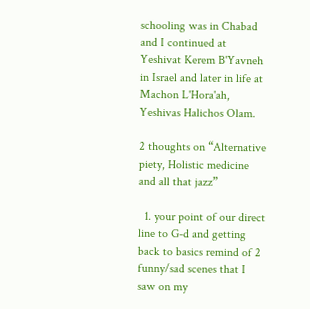schooling was in Chabad and I continued at Yeshivat Kerem B'Yavneh in Israel and later in life at Machon L'Hora'ah, Yeshivas Halichos Olam.

2 thoughts on “Alternative piety, Holistic medicine and all that jazz”

  1. your point of our direct line to G-d and getting back to basics remind of 2 funny/sad scenes that I saw on my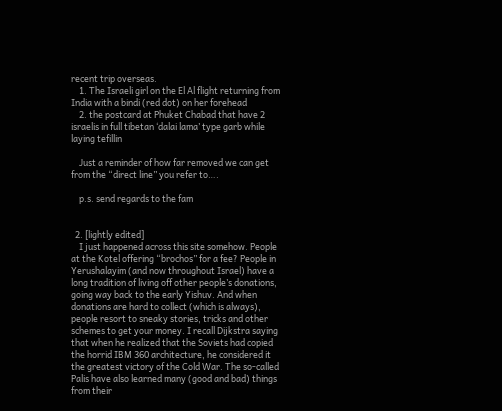recent trip overseas.
    1. The Israeli girl on the El Al flight returning from India with a bindi (red dot) on her forehead
    2. the postcard at Phuket Chabad that have 2 israelis in full tibetan ‘dalai lama’ type garb while laying tefillin

    Just a reminder of how far removed we can get from the “direct line” you refer to….

    p.s. send regards to the fam


  2. [lightly edited]
    I just happened across this site somehow. People at the Kotel offering “brochos” for a fee? People in Yerushalayim (and now throughout Israel) have a long tradition of living off other people’s donations, going way back to the early Yishuv. And when donations are hard to collect (which is always), people resort to sneaky stories, tricks and other schemes to get your money. I recall Dijkstra saying that when he realized that the Soviets had copied the horrid IBM 360 architecture, he considered it the greatest victory of the Cold War. The so-called Palis have also learned many (good and bad) things from their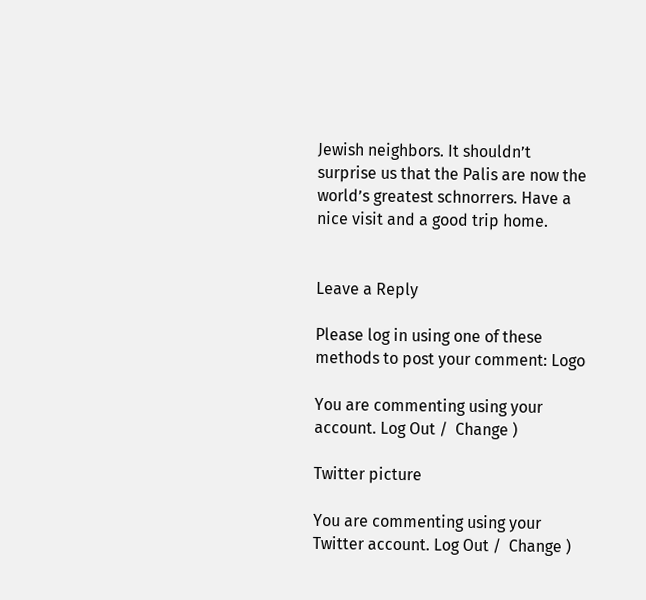Jewish neighbors. It shouldn’t surprise us that the Palis are now the world’s greatest schnorrers. Have a nice visit and a good trip home.


Leave a Reply

Please log in using one of these methods to post your comment: Logo

You are commenting using your account. Log Out /  Change )

Twitter picture

You are commenting using your Twitter account. Log Out /  Change )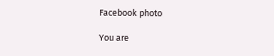Facebook photo

You are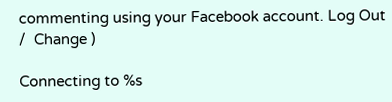commenting using your Facebook account. Log Out /  Change )

Connecting to %s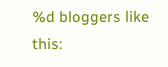%d bloggers like this: